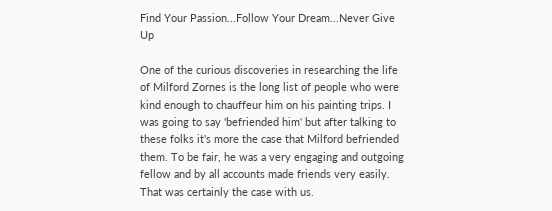Find Your Passion...Follow Your Dream...Never Give Up

One of the curious discoveries in researching the life of Milford Zornes is the long list of people who were kind enough to chauffeur him on his painting trips. I was going to say 'befriended him' but after talking to these folks it's more the case that Milford befriended them. To be fair, he was a very engaging and outgoing fellow and by all accounts made friends very easily. That was certainly the case with us.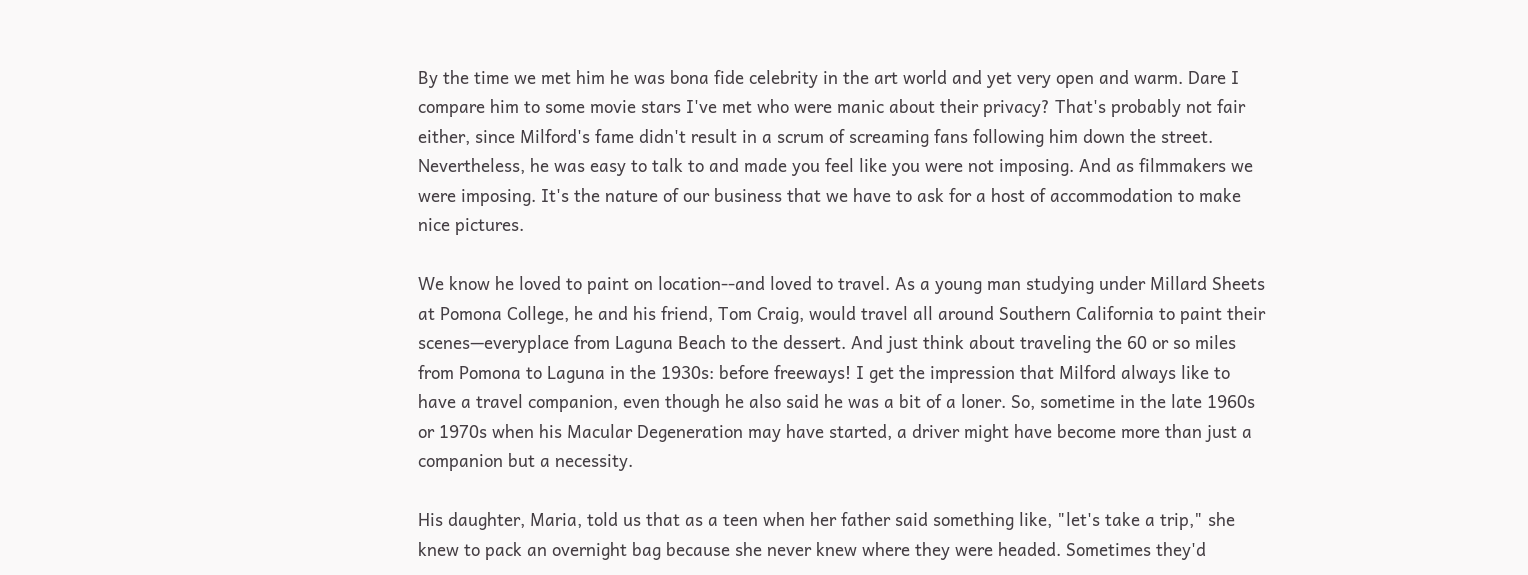By the time we met him he was bona fide celebrity in the art world and yet very open and warm. Dare I compare him to some movie stars I've met who were manic about their privacy? That's probably not fair either, since Milford's fame didn't result in a scrum of screaming fans following him down the street. Nevertheless, he was easy to talk to and made you feel like you were not imposing. And as filmmakers we were imposing. It's the nature of our business that we have to ask for a host of accommodation to make nice pictures.

We know he loved to paint on location--and loved to travel. As a young man studying under Millard Sheets at Pomona College, he and his friend, Tom Craig, would travel all around Southern California to paint their scenes—everyplace from Laguna Beach to the dessert. And just think about traveling the 60 or so miles from Pomona to Laguna in the 1930s: before freeways! I get the impression that Milford always like to have a travel companion, even though he also said he was a bit of a loner. So, sometime in the late 1960s or 1970s when his Macular Degeneration may have started, a driver might have become more than just a companion but a necessity.

His daughter, Maria, told us that as a teen when her father said something like, "let's take a trip," she knew to pack an overnight bag because she never knew where they were headed. Sometimes they'd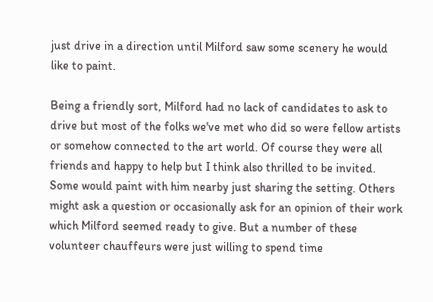just drive in a direction until Milford saw some scenery he would like to paint.

Being a friendly sort, Milford had no lack of candidates to ask to drive but most of the folks we've met who did so were fellow artists or somehow connected to the art world. Of course they were all friends and happy to help but I think also thrilled to be invited. Some would paint with him nearby just sharing the setting. Others might ask a question or occasionally ask for an opinion of their work which Milford seemed ready to give. But a number of these volunteer chauffeurs were just willing to spend time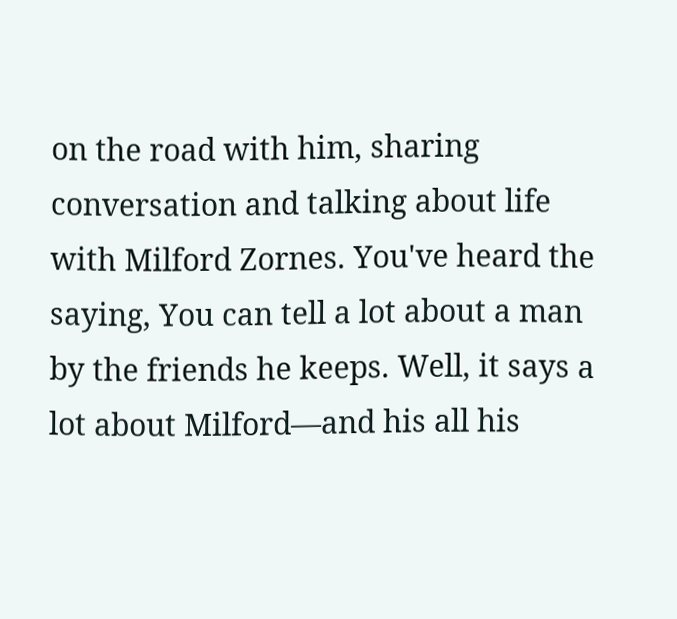on the road with him, sharing conversation and talking about life with Milford Zornes. You've heard the saying, You can tell a lot about a man by the friends he keeps. Well, it says a lot about Milford—and his all his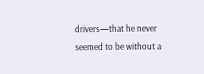drivers—that he never seemed to be without a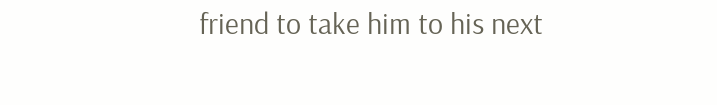friend to take him to his next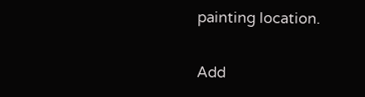painting location.

Add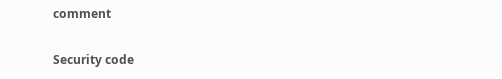comment

Security code